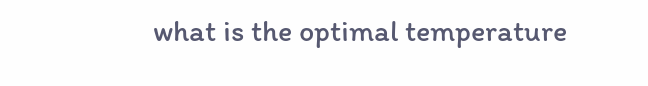what is the optimal temperature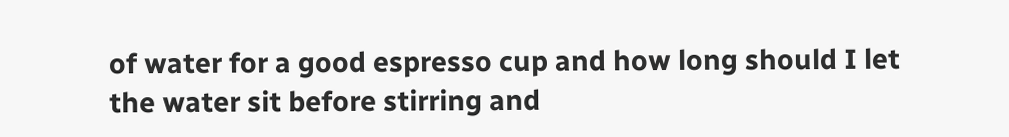of water for a good espresso cup and how long should I let the water sit before stirring and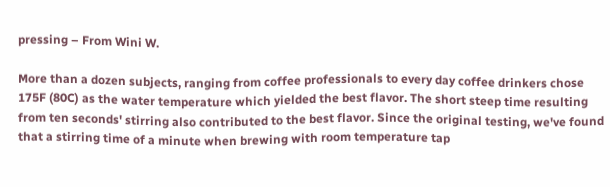pressing – From Wini W.

More than a dozen subjects, ranging from coffee professionals to every day coffee drinkers chose 175F (80C) as the water temperature which yielded the best flavor. The short steep time resulting from ten seconds' stirring also contributed to the best flavor. Since the original testing, we've found that a stirring time of a minute when brewing with room temperature tap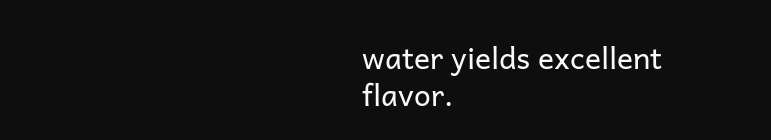water yields excellent flavor.